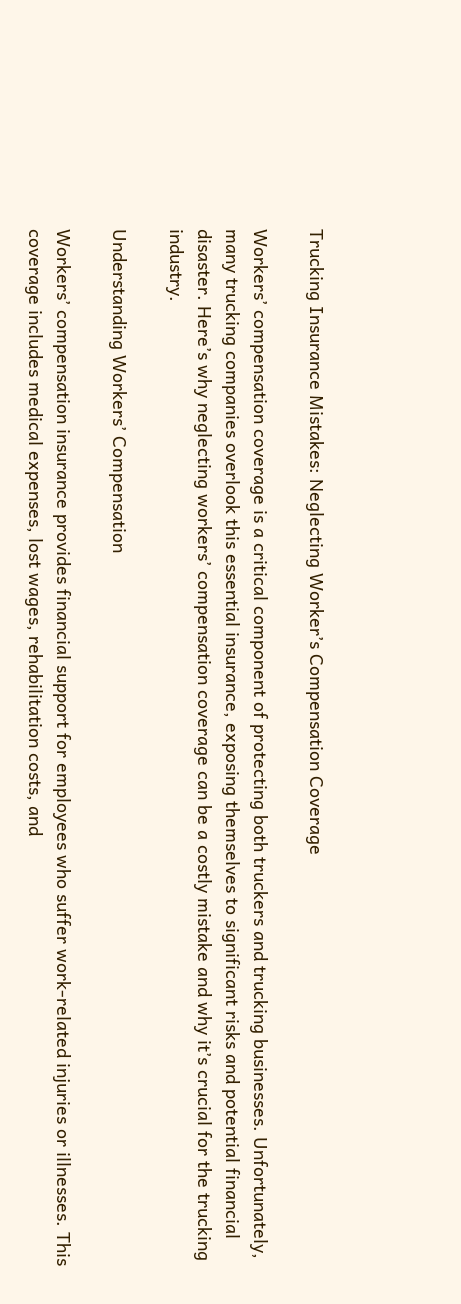Trucking Insurance Mistakes: Neglecting Worker’s Compensation Coverage

Workers’ compensation coverage is a critical component of protecting both truckers and trucking businesses. Unfortunately, many trucking companies overlook this essential insurance, exposing themselves to significant risks and potential financial disaster. Here’s why neglecting workers’ compensation coverage can be a costly mistake and why it’s crucial for the trucking industry.

Understanding Workers’ Compensation

Workers’ compensation insurance provides financial support for employees who suffer work-related injuries or illnesses. This coverage includes medical expenses, lost wages, rehabilitation costs, and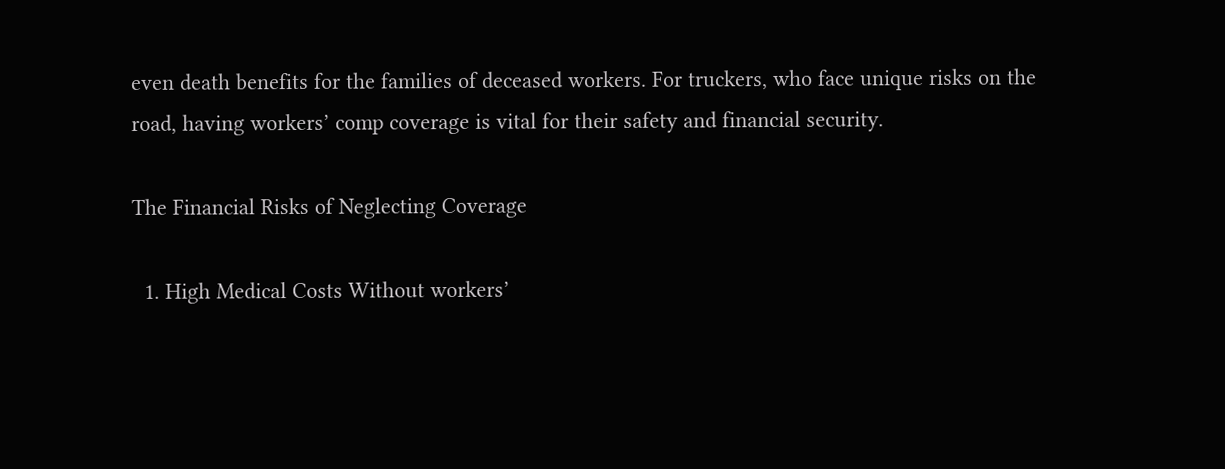even death benefits for the families of deceased workers. For truckers, who face unique risks on the road, having workers’ comp coverage is vital for their safety and financial security.

The Financial Risks of Neglecting Coverage

  1. High Medical Costs Without workers’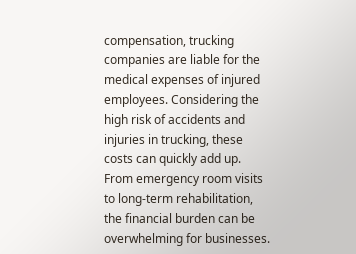compensation, trucking companies are liable for the medical expenses of injured employees. Considering the high risk of accidents and injuries in trucking, these costs can quickly add up. From emergency room visits to long-term rehabilitation, the financial burden can be overwhelming for businesses.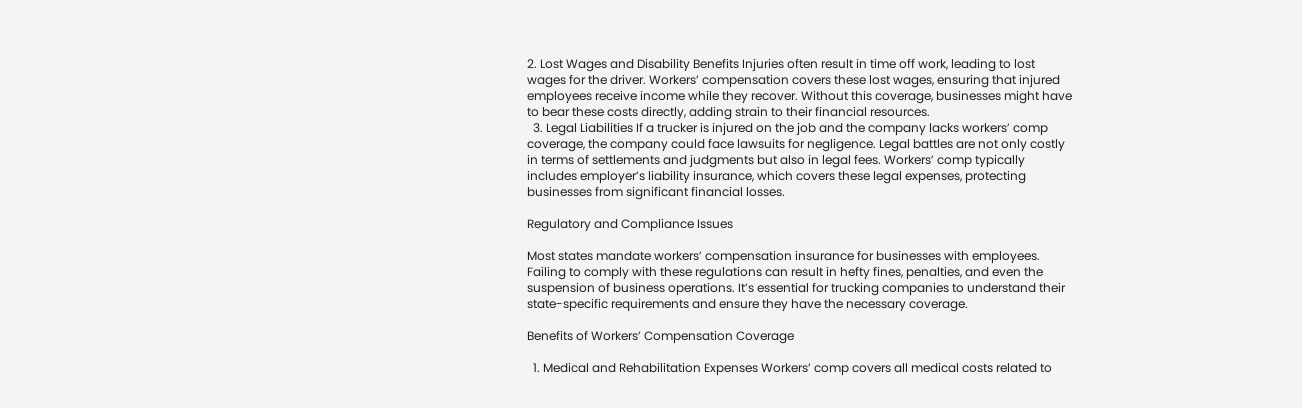2. Lost Wages and Disability Benefits Injuries often result in time off work, leading to lost wages for the driver. Workers’ compensation covers these lost wages, ensuring that injured employees receive income while they recover. Without this coverage, businesses might have to bear these costs directly, adding strain to their financial resources.
  3. Legal Liabilities If a trucker is injured on the job and the company lacks workers’ comp coverage, the company could face lawsuits for negligence. Legal battles are not only costly in terms of settlements and judgments but also in legal fees. Workers’ comp typically includes employer’s liability insurance, which covers these legal expenses, protecting businesses from significant financial losses.

Regulatory and Compliance Issues

Most states mandate workers’ compensation insurance for businesses with employees. Failing to comply with these regulations can result in hefty fines, penalties, and even the suspension of business operations. It’s essential for trucking companies to understand their state-specific requirements and ensure they have the necessary coverage.

Benefits of Workers’ Compensation Coverage

  1. Medical and Rehabilitation Expenses Workers’ comp covers all medical costs related to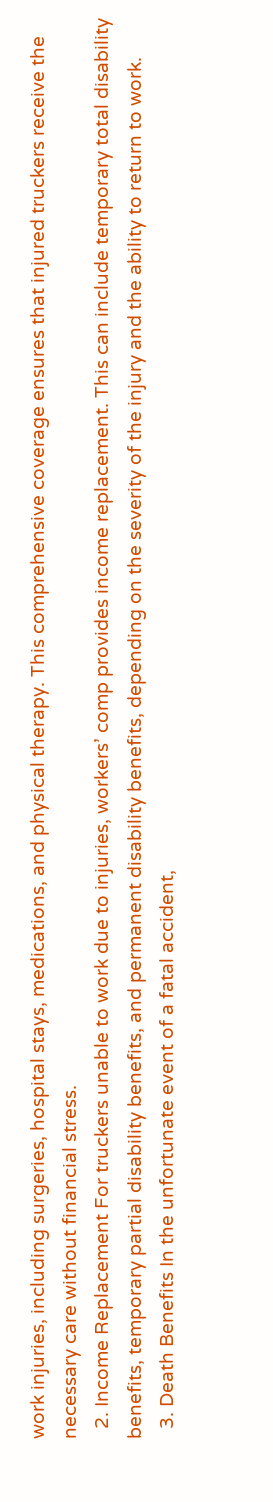work injuries, including surgeries, hospital stays, medications, and physical therapy. This comprehensive coverage ensures that injured truckers receive the necessary care without financial stress.
  2. Income Replacement For truckers unable to work due to injuries, workers’ comp provides income replacement. This can include temporary total disability benefits, temporary partial disability benefits, and permanent disability benefits, depending on the severity of the injury and the ability to return to work.
  3. Death Benefits In the unfortunate event of a fatal accident,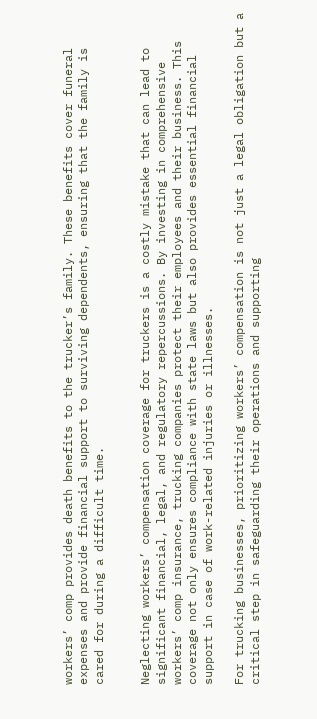workers’ comp provides death benefits to the trucker’s family. These benefits cover funeral expenses and provide financial support to surviving dependents, ensuring that the family is cared for during a difficult time.


Neglecting workers’ compensation coverage for truckers is a costly mistake that can lead to significant financial, legal, and regulatory repercussions. By investing in comprehensive workers’ comp insurance, trucking companies protect their employees and their business. This coverage not only ensures compliance with state laws but also provides essential financial support in case of work-related injuries or illnesses.

For trucking businesses, prioritizing workers’ compensation is not just a legal obligation but a critical step in safeguarding their operations and supporting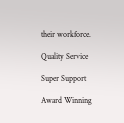their workforce.

Quality Service

Super Support

Award Winning